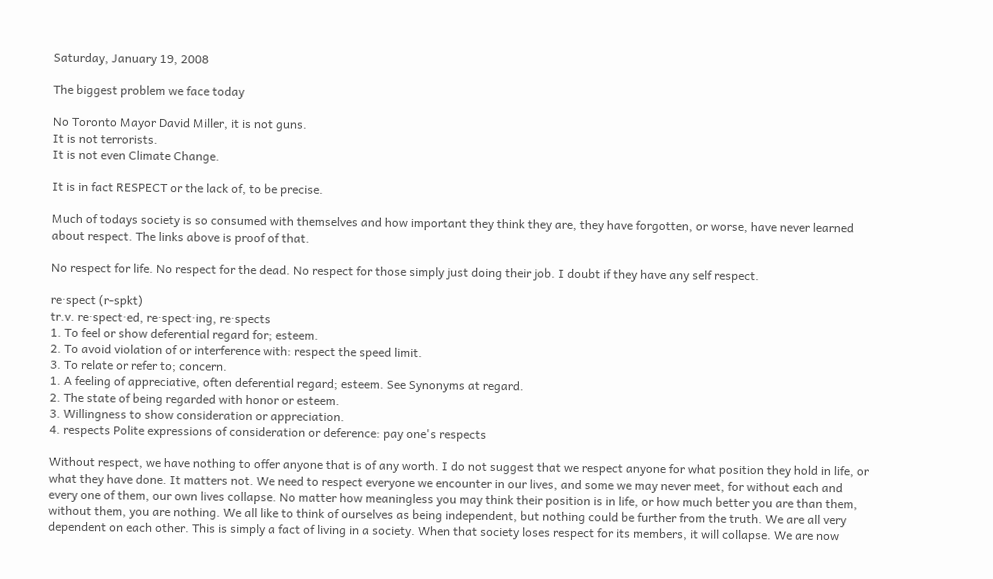Saturday, January 19, 2008

The biggest problem we face today

No Toronto Mayor David Miller, it is not guns.
It is not terrorists.
It is not even Climate Change.

It is in fact RESPECT or the lack of, to be precise.

Much of todays society is so consumed with themselves and how important they think they are, they have forgotten, or worse, have never learned about respect. The links above is proof of that.

No respect for life. No respect for the dead. No respect for those simply just doing their job. I doubt if they have any self respect.

re·spect (r-spkt)
tr.v. re·spect·ed, re·spect·ing, re·spects
1. To feel or show deferential regard for; esteem.
2. To avoid violation of or interference with: respect the speed limit.
3. To relate or refer to; concern.
1. A feeling of appreciative, often deferential regard; esteem. See Synonyms at regard.
2. The state of being regarded with honor or esteem.
3. Willingness to show consideration or appreciation.
4. respects Polite expressions of consideration or deference: pay one's respects

Without respect, we have nothing to offer anyone that is of any worth. I do not suggest that we respect anyone for what position they hold in life, or what they have done. It matters not. We need to respect everyone we encounter in our lives, and some we may never meet, for without each and every one of them, our own lives collapse. No matter how meaningless you may think their position is in life, or how much better you are than them, without them, you are nothing. We all like to think of ourselves as being independent, but nothing could be further from the truth. We are all very dependent on each other. This is simply a fact of living in a society. When that society loses respect for its members, it will collapse. We are now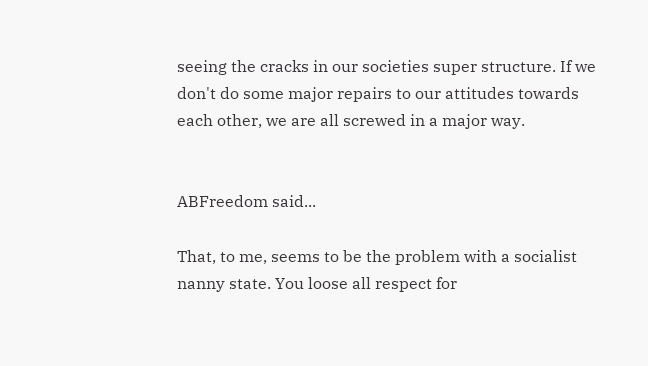seeing the cracks in our societies super structure. If we don't do some major repairs to our attitudes towards each other, we are all screwed in a major way.


ABFreedom said...

That, to me, seems to be the problem with a socialist nanny state. You loose all respect for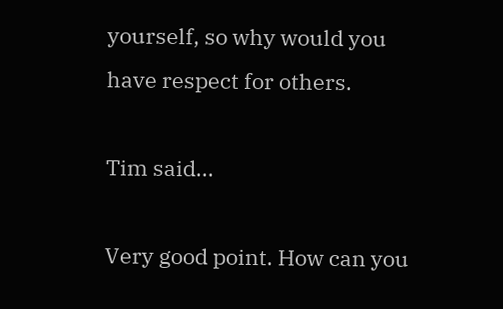yourself, so why would you have respect for others.

Tim said...

Very good point. How can you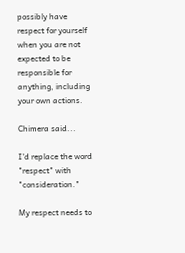possibly have respect for yourself when you are not expected to be responsible for anything, including your own actions.

Chimera said...

I'd replace the word "respect" with "consideration."

My respect needs to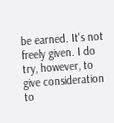be earned. It's not freely given. I do try, however, to give consideration to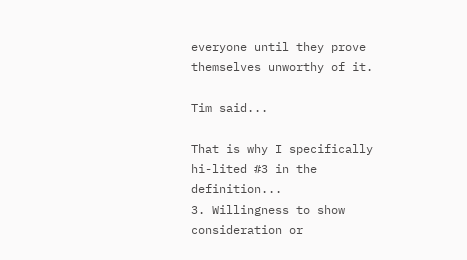everyone until they prove themselves unworthy of it.

Tim said...

That is why I specifically hi-lited #3 in the definition...
3. Willingness to show consideration or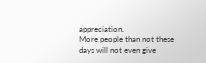appreciation.
More people than not these days will not even give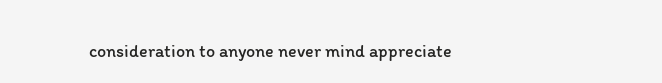consideration to anyone never mind appreciate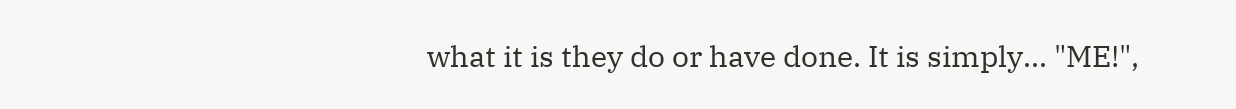what it is they do or have done. It is simply... "ME!",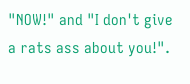"NOW!" and "I don't give a rats ass about you!".